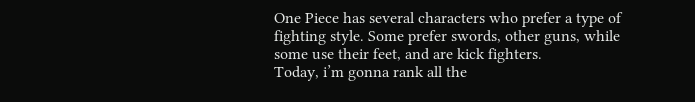One Piece has several characters who prefer a type of fighting style. Some prefer swords, other guns, while some use their feet, and are kick fighters.
Today, i’m gonna rank all the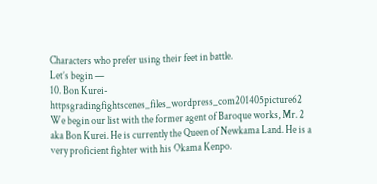Characters who prefer using their feet in battle.
Let’s begin —
10. Bon Kurei- httpsgradingfightscenes_files_wordpress_com201405picture62
We begin our list with the former agent of Baroque works, Mr. 2 aka Bon Kurei. He is currently the Queen of Newkama Land. He is a very proficient fighter with his Okama Kenpo.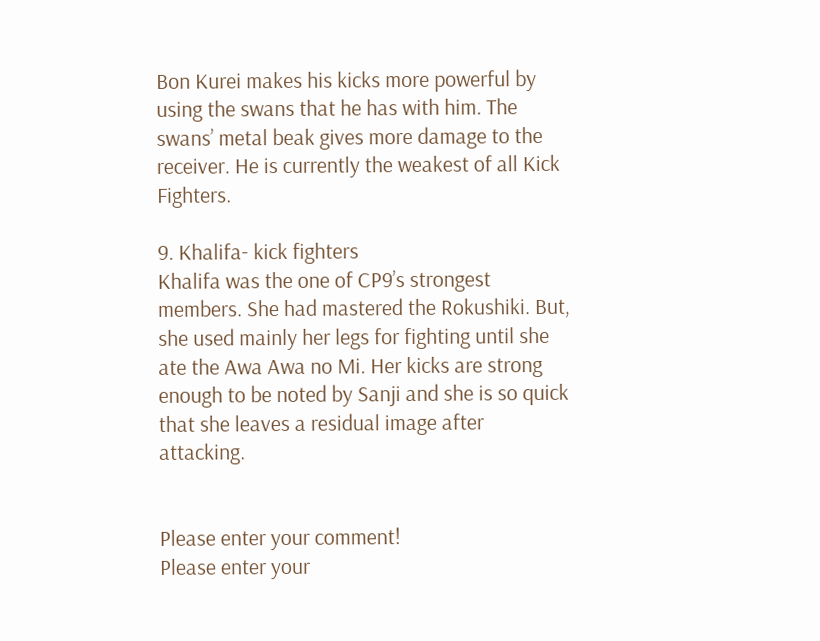Bon Kurei makes his kicks more powerful by using the swans that he has with him. The swans’ metal beak gives more damage to the receiver. He is currently the weakest of all Kick Fighters.

9. Khalifa- kick fighters
Khalifa was the one of CP9’s strongest members. She had mastered the Rokushiki. But, she used mainly her legs for fighting until she ate the Awa Awa no Mi. Her kicks are strong enough to be noted by Sanji and she is so quick that she leaves a residual image after attacking.


Please enter your comment!
Please enter your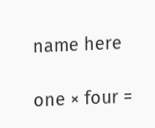name here

one × four =